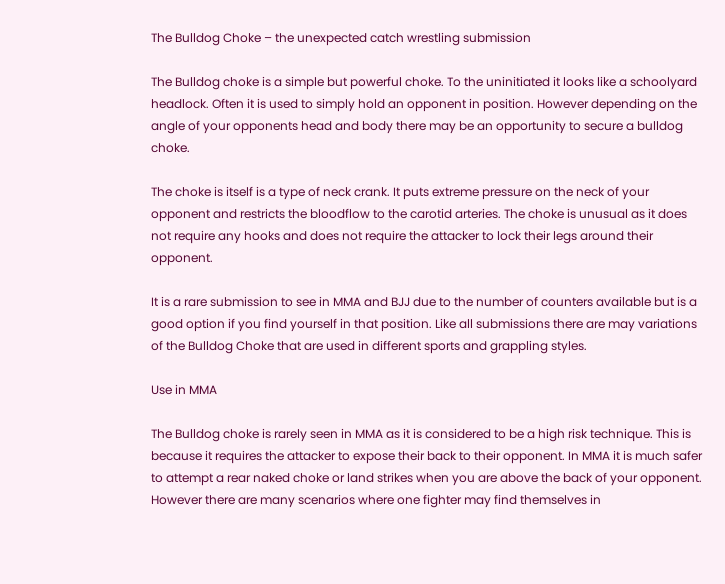The Bulldog Choke – the unexpected catch wrestling submission

The Bulldog choke is a simple but powerful choke. To the uninitiated it looks like a schoolyard headlock. Often it is used to simply hold an opponent in position. However depending on the angle of your opponents head and body there may be an opportunity to secure a bulldog choke.

The choke is itself is a type of neck crank. It puts extreme pressure on the neck of your opponent and restricts the bloodflow to the carotid arteries. The choke is unusual as it does not require any hooks and does not require the attacker to lock their legs around their opponent.

It is a rare submission to see in MMA and BJJ due to the number of counters available but is a good option if you find yourself in that position. Like all submissions there are may variations of the Bulldog Choke that are used in different sports and grappling styles.

Use in MMA

The Bulldog choke is rarely seen in MMA as it is considered to be a high risk technique. This is because it requires the attacker to expose their back to their opponent. In MMA it is much safer to attempt a rear naked choke or land strikes when you are above the back of your opponent. However there are many scenarios where one fighter may find themselves in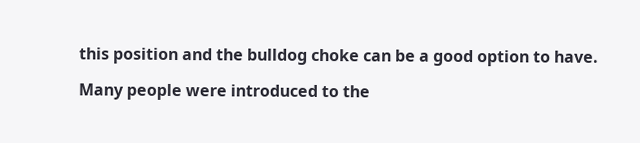this position and the bulldog choke can be a good option to have.

Many people were introduced to the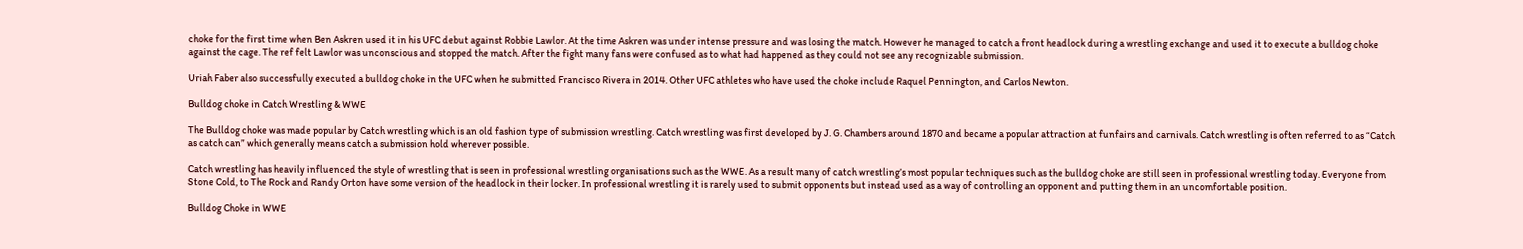choke for the first time when Ben Askren used it in his UFC debut against Robbie Lawlor. At the time Askren was under intense pressure and was losing the match. However he managed to catch a front headlock during a wrestling exchange and used it to execute a bulldog choke against the cage. The ref felt Lawlor was unconscious and stopped the match. After the fight many fans were confused as to what had happened as they could not see any recognizable submission.

Uriah Faber also successfully executed a bulldog choke in the UFC when he submitted Francisco Rivera in 2014. Other UFC athletes who have used the choke include Raquel Pennington, and Carlos Newton.

Bulldog choke in Catch Wrestling & WWE

The Bulldog choke was made popular by Catch wrestling which is an old fashion type of submission wrestling. Catch wrestling was first developed by J. G. Chambers around 1870 and became a popular attraction at funfairs and carnivals. Catch wrestling is often referred to as “Catch as catch can” which generally means catch a submission hold wherever possible.

Catch wrestling has heavily influenced the style of wrestling that is seen in professional wrestling organisations such as the WWE. As a result many of catch wrestling’s most popular techniques such as the bulldog choke are still seen in professional wrestling today. Everyone from Stone Cold, to The Rock and Randy Orton have some version of the headlock in their locker. In professional wrestling it is rarely used to submit opponents but instead used as a way of controlling an opponent and putting them in an uncomfortable position.

Bulldog Choke in WWE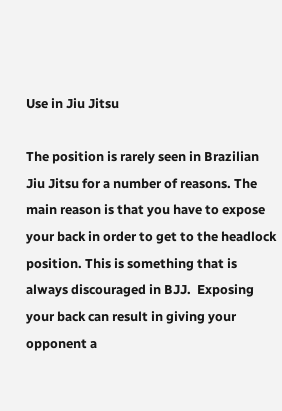Use in Jiu Jitsu

The position is rarely seen in Brazilian Jiu Jitsu for a number of reasons. The main reason is that you have to expose your back in order to get to the headlock position. This is something that is always discouraged in BJJ.  Exposing your back can result in giving your opponent a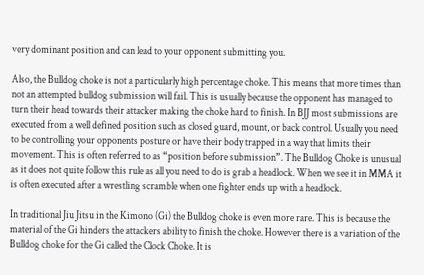very dominant position and can lead to your opponent submitting you.

Also, the Bulldog choke is not a particularly high percentage choke. This means that more times than not an attempted bulldog submission will fail. This is usually because the opponent has managed to turn their head towards their attacker making the choke hard to finish. In BJJ most submissions are executed from a well defined position such as closed guard, mount, or back control. Usually you need to be controlling your opponents posture or have their body trapped in a way that limits their movement. This is often referred to as “position before submission”. The Bulldog Choke is unusual as it does not quite follow this rule as all you need to do is grab a headlock. When we see it in MMA it is often executed after a wrestling scramble when one fighter ends up with a headlock.

In traditional Jiu Jitsu in the Kimono (Gi) the Bulldog choke is even more rare. This is because the material of the Gi hinders the attackers ability to finish the choke. However there is a variation of the Bulldog choke for the Gi called the Clock Choke. It is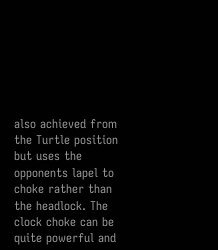also achieved from the Turtle position but uses the opponents lapel to choke rather than the headlock. The clock choke can be quite powerful and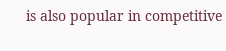is also popular in competitive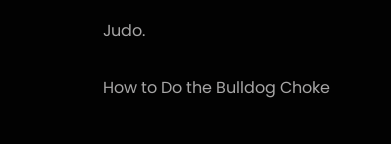Judo.

How to Do the Bulldog Choke